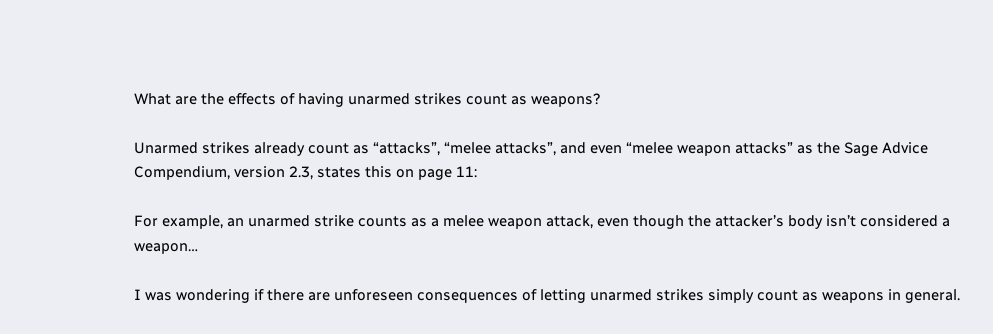What are the effects of having unarmed strikes count as weapons?

Unarmed strikes already count as “attacks”, “melee attacks”, and even “melee weapon attacks” as the Sage Advice Compendium, version 2.3, states this on page 11:

For example, an unarmed strike counts as a melee weapon attack, even though the attacker’s body isn’t considered a weapon…

I was wondering if there are unforeseen consequences of letting unarmed strikes simply count as weapons in general.